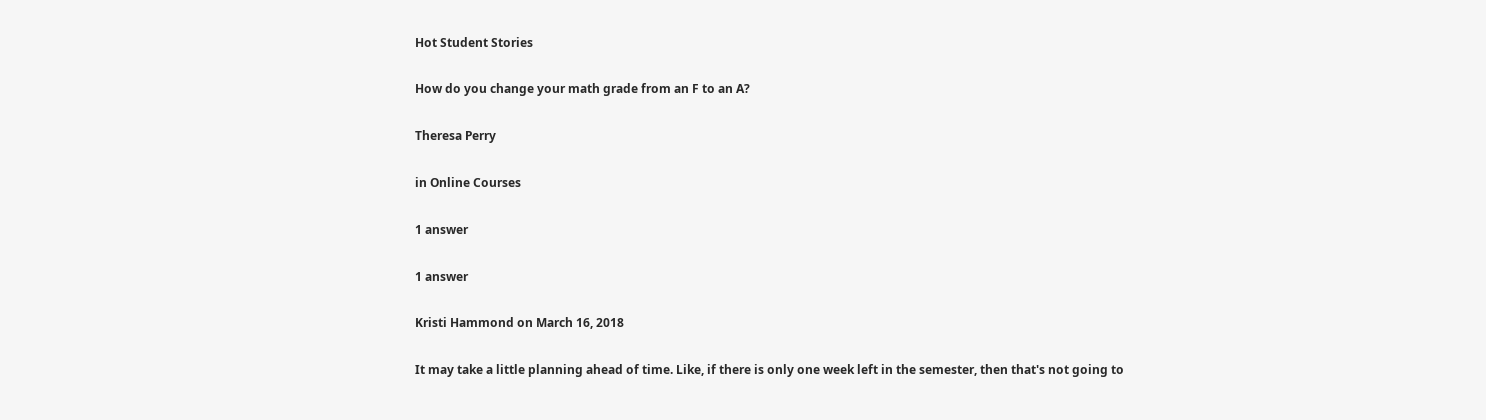Hot Student Stories

How do you change your math grade from an F to an A?

Theresa Perry

in Online Courses

1 answer

1 answer

Kristi Hammond on March 16, 2018

It may take a little planning ahead of time. Like, if there is only one week left in the semester, then that's not going to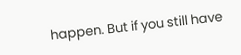happen. But if you still have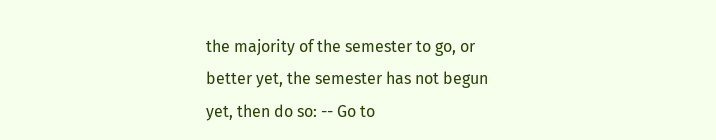the majority of the semester to go, or better yet, the semester has not begun yet, then do so: -- Go to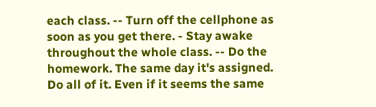each class. -- Turn off the cellphone as soon as you get there. - Stay awake throughout the whole class. -- Do the homework. The same day it's assigned. Do all of it. Even if it seems the same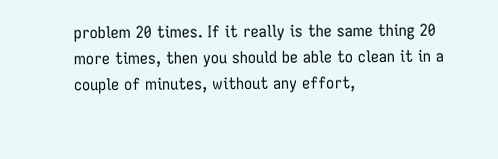problem 20 times. If it really is the same thing 20 more times, then you should be able to clean it in a couple of minutes, without any effort,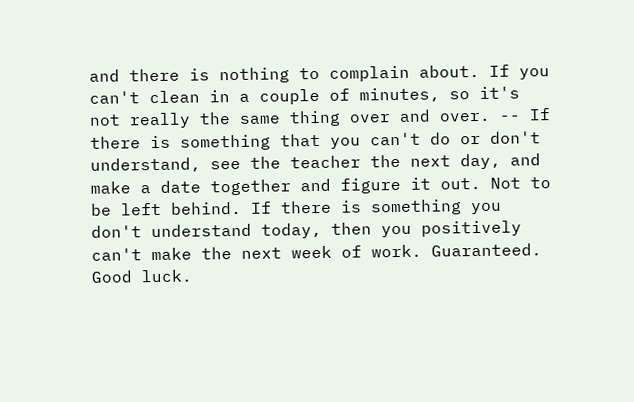and there is nothing to complain about. If you can't clean in a couple of minutes, so it's not really the same thing over and over. -- If there is something that you can't do or don't understand, see the teacher the next day, and make a date together and figure it out. Not to be left behind. If there is something you don't understand today, then you positively can't make the next week of work. Guaranteed. Good luck.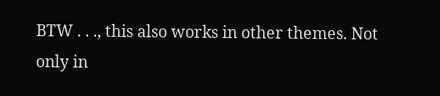BTW . . ., this also works in other themes. Not only in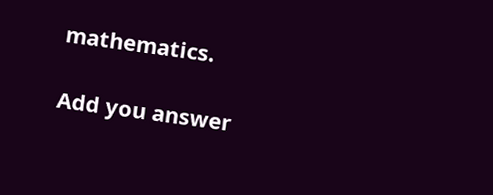mathematics.

Add you answer